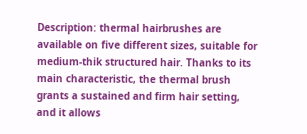Description: thermal hairbrushes are available on five different sizes, suitable for medium-thik structured hair. Thanks to its main characteristic, the thermal brush grants a sustained and firm hair setting, and it allows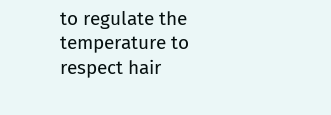to regulate the temperature to respect hair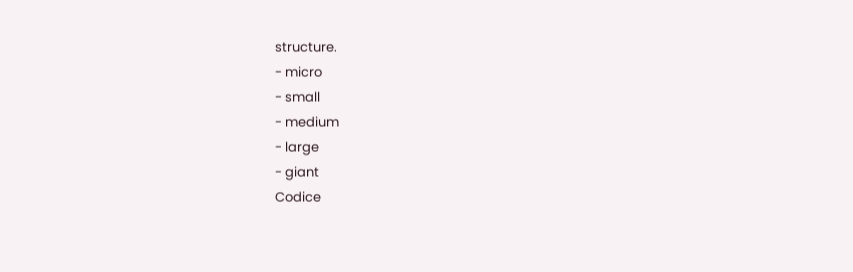structure.
- micro
- small
- medium
- large
- giant
Codice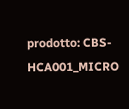prodotto: CBS-HCA001_MICRO